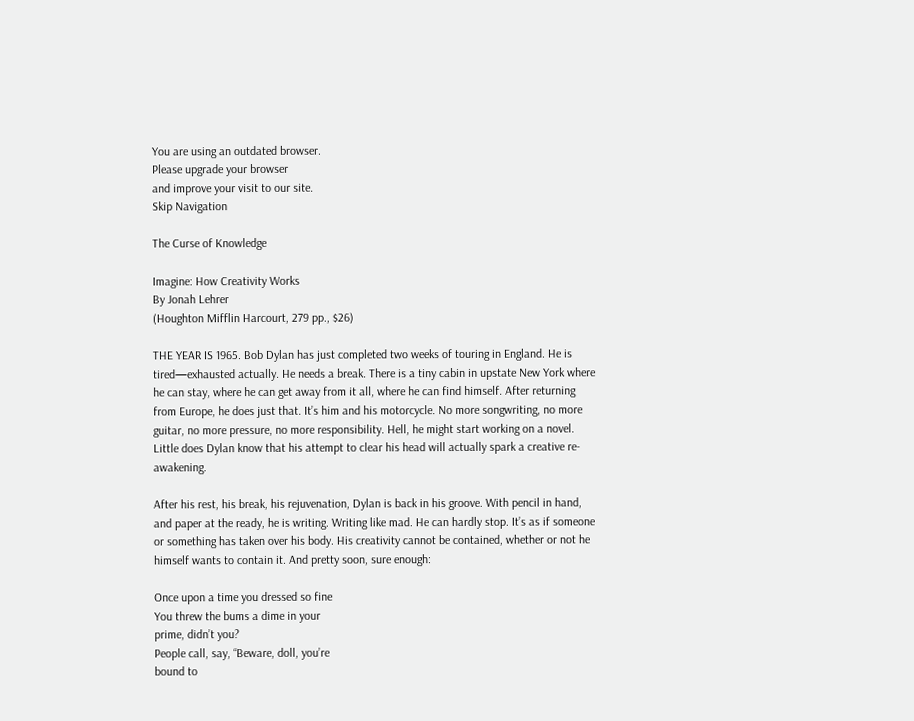You are using an outdated browser.
Please upgrade your browser
and improve your visit to our site.
Skip Navigation

The Curse of Knowledge

Imagine: How Creativity Works
By Jonah Lehrer
(Houghton Mifflin Harcourt, 279 pp., $26)

THE YEAR IS 1965. Bob Dylan has just completed two weeks of touring in England. He is tired—exhausted actually. He needs a break. There is a tiny cabin in upstate New York where he can stay, where he can get away from it all, where he can find himself. After returning from Europe, he does just that. It’s him and his motorcycle. No more songwriting, no more guitar, no more pressure, no more responsibility. Hell, he might start working on a novel. Little does Dylan know that his attempt to clear his head will actually spark a creative re-awakening.

After his rest, his break, his rejuvenation, Dylan is back in his groove. With pencil in hand, and paper at the ready, he is writing. Writing like mad. He can hardly stop. It’s as if someone or something has taken over his body. His creativity cannot be contained, whether or not he himself wants to contain it. And pretty soon, sure enough:

Once upon a time you dressed so fine
You threw the bums a dime in your
prime, didn’t you?
People call, say, “Beware, doll, you’re
bound to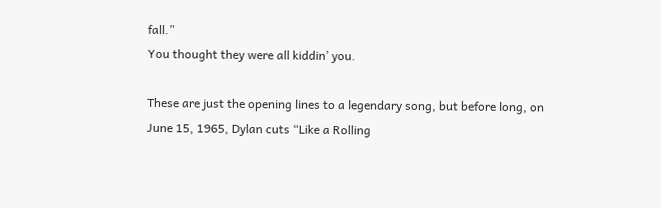fall.”
You thought they were all kiddin’ you.

These are just the opening lines to a legendary song, but before long, on June 15, 1965, Dylan cuts “Like a Rolling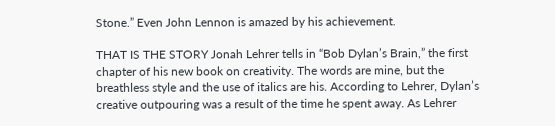Stone.” Even John Lennon is amazed by his achievement.

THAT IS THE STORY Jonah Lehrer tells in “Bob Dylan’s Brain,” the first chapter of his new book on creativity. The words are mine, but the breathless style and the use of italics are his. According to Lehrer, Dylan’s creative outpouring was a result of the time he spent away. As Lehrer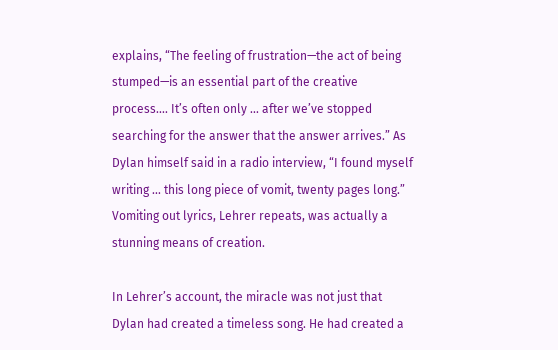explains, “The feeling of frustration—the act of being stumped—is an essential part of the creative process.... It’s often only ... after we’ve stopped searching for the answer that the answer arrives.” As Dylan himself said in a radio interview, “I found myself writing ... this long piece of vomit, twenty pages long.” Vomiting out lyrics, Lehrer repeats, was actually a stunning means of creation.

In Lehrer’s account, the miracle was not just that Dylan had created a timeless song. He had created a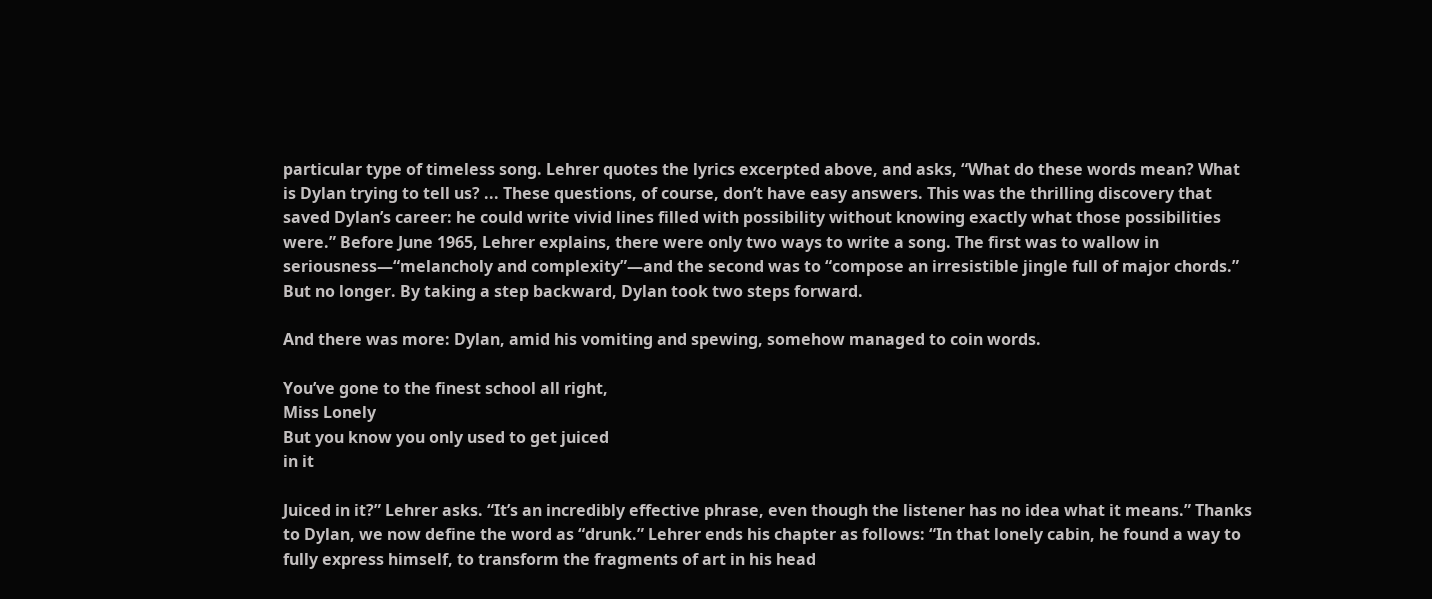particular type of timeless song. Lehrer quotes the lyrics excerpted above, and asks, “What do these words mean? What is Dylan trying to tell us? ... These questions, of course, don’t have easy answers. This was the thrilling discovery that saved Dylan’s career: he could write vivid lines filled with possibility without knowing exactly what those possibilities were.” Before June 1965, Lehrer explains, there were only two ways to write a song. The first was to wallow in seriousness—“melancholy and complexity”—and the second was to “compose an irresistible jingle full of major chords.” But no longer. By taking a step backward, Dylan took two steps forward.

And there was more: Dylan, amid his vomiting and spewing, somehow managed to coin words.

You’ve gone to the finest school all right,
Miss Lonely
But you know you only used to get juiced
in it

Juiced in it?” Lehrer asks. “It’s an incredibly effective phrase, even though the listener has no idea what it means.” Thanks to Dylan, we now define the word as “drunk.” Lehrer ends his chapter as follows: “In that lonely cabin, he found a way to fully express himself, to transform the fragments of art in his head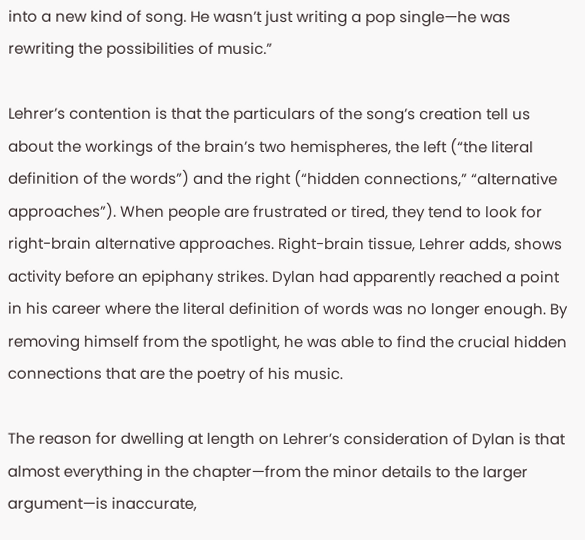into a new kind of song. He wasn’t just writing a pop single—he was rewriting the possibilities of music.”

Lehrer’s contention is that the particulars of the song’s creation tell us about the workings of the brain’s two hemispheres, the left (“the literal definition of the words”) and the right (“hidden connections,” “alternative approaches”). When people are frustrated or tired, they tend to look for right-brain alternative approaches. Right-brain tissue, Lehrer adds, shows activity before an epiphany strikes. Dylan had apparently reached a point in his career where the literal definition of words was no longer enough. By removing himself from the spotlight, he was able to find the crucial hidden connections that are the poetry of his music.

The reason for dwelling at length on Lehrer’s consideration of Dylan is that almost everything in the chapter—from the minor details to the larger argument—is inaccurate,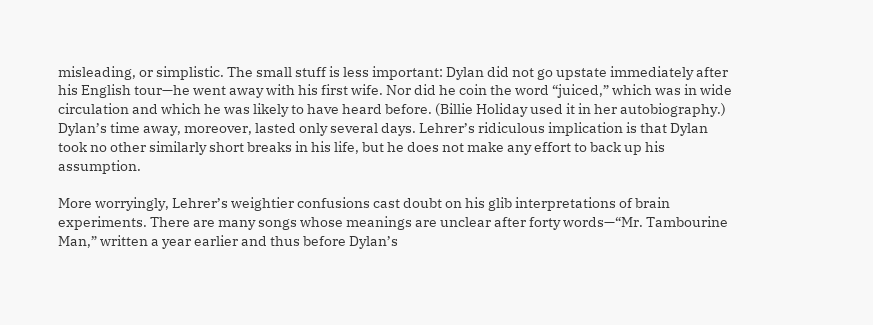misleading, or simplistic. The small stuff is less important: Dylan did not go upstate immediately after his English tour—he went away with his first wife. Nor did he coin the word “juiced,” which was in wide circulation and which he was likely to have heard before. (Billie Holiday used it in her autobiography.) Dylan’s time away, moreover, lasted only several days. Lehrer’s ridiculous implication is that Dylan took no other similarly short breaks in his life, but he does not make any effort to back up his assumption.

More worryingly, Lehrer’s weightier confusions cast doubt on his glib interpretations of brain experiments. There are many songs whose meanings are unclear after forty words—“Mr. Tambourine Man,” written a year earlier and thus before Dylan’s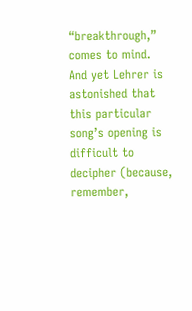“breakthrough,” comes to mind. And yet Lehrer is astonished that this particular song’s opening is difficult to decipher (because, remember,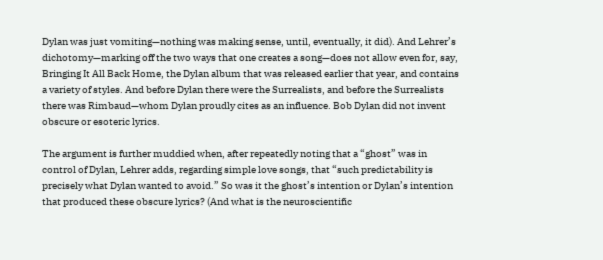Dylan was just vomiting—nothing was making sense, until, eventually, it did). And Lehrer’s dichotomy—marking off the two ways that one creates a song—does not allow even for, say, Bringing It All Back Home, the Dylan album that was released earlier that year, and contains a variety of styles. And before Dylan there were the Surrealists, and before the Surrealists there was Rimbaud—whom Dylan proudly cites as an influence. Bob Dylan did not invent obscure or esoteric lyrics.

The argument is further muddied when, after repeatedly noting that a “ghost” was in control of Dylan, Lehrer adds, regarding simple love songs, that “such predictability is precisely what Dylan wanted to avoid.” So was it the ghost’s intention or Dylan’s intention that produced these obscure lyrics? (And what is the neuroscientific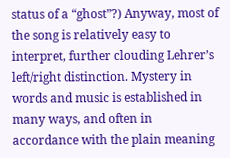status of a “ghost”?) Anyway, most of the song is relatively easy to interpret, further clouding Lehrer’s left/right distinction. Mystery in words and music is established in many ways, and often in accordance with the plain meaning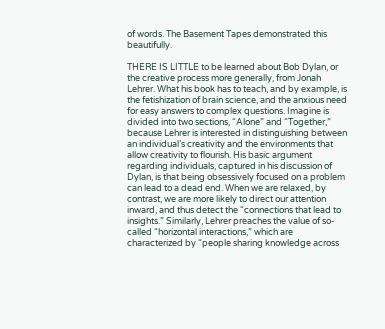of words. The Basement Tapes demonstrated this beautifully.

THERE IS LITTLE to be learned about Bob Dylan, or the creative process more generally, from Jonah Lehrer. What his book has to teach, and by example, is the fetishization of brain science, and the anxious need for easy answers to complex questions. Imagine is divided into two sections, “Alone” and “Together,” because Lehrer is interested in distinguishing between an individual’s creativity and the environments that allow creativity to flourish. His basic argument regarding individuals, captured in his discussion of Dylan, is that being obsessively focused on a problem can lead to a dead end. When we are relaxed, by contrast, we are more likely to direct our attention inward, and thus detect the “connections that lead to insights.” Similarly, Lehrer preaches the value of so-called “horizontal interactions,” which are characterized by “people sharing knowledge across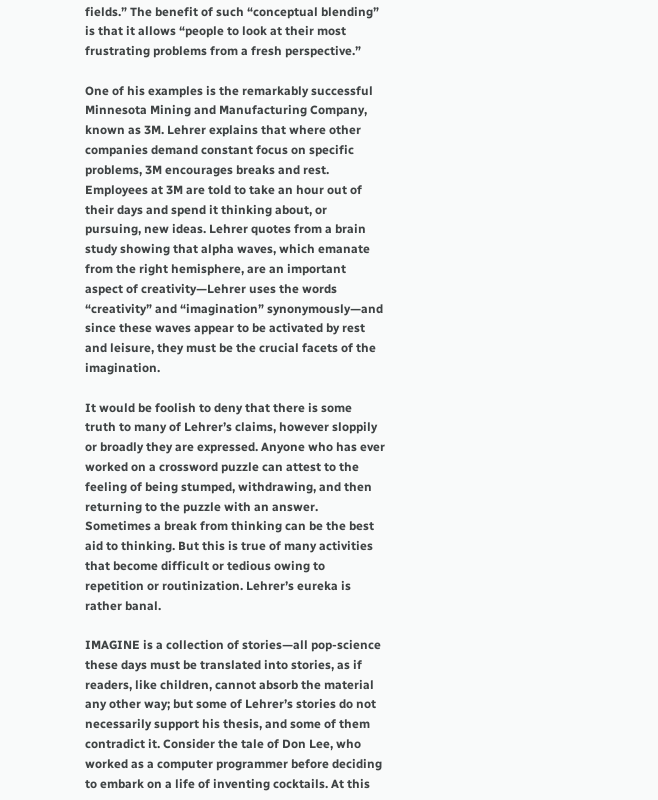fields.” The benefit of such “conceptual blending” is that it allows “people to look at their most frustrating problems from a fresh perspective.”

One of his examples is the remarkably successful Minnesota Mining and Manufacturing Company, known as 3M. Lehrer explains that where other companies demand constant focus on specific problems, 3M encourages breaks and rest. Employees at 3M are told to take an hour out of their days and spend it thinking about, or pursuing, new ideas. Lehrer quotes from a brain study showing that alpha waves, which emanate from the right hemisphere, are an important aspect of creativity—Lehrer uses the words “creativity” and “imagination” synonymously—and since these waves appear to be activated by rest and leisure, they must be the crucial facets of the imagination.

It would be foolish to deny that there is some truth to many of Lehrer’s claims, however sloppily or broadly they are expressed. Anyone who has ever worked on a crossword puzzle can attest to the feeling of being stumped, withdrawing, and then returning to the puzzle with an answer. Sometimes a break from thinking can be the best aid to thinking. But this is true of many activities that become difficult or tedious owing to repetition or routinization. Lehrer’s eureka is rather banal.

IMAGINE is a collection of stories—all pop-science these days must be translated into stories, as if readers, like children, cannot absorb the material any other way; but some of Lehrer’s stories do not necessarily support his thesis, and some of them contradict it. Consider the tale of Don Lee, who worked as a computer programmer before deciding to embark on a life of inventing cocktails. At this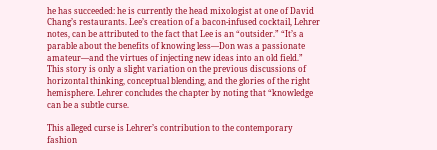he has succeeded: he is currently the head mixologist at one of David Chang’s restaurants. Lee’s creation of a bacon-infused cocktail, Lehrer notes, can be attributed to the fact that Lee is an “outsider.” “It’s a parable about the benefits of knowing less—Don was a passionate amateur—and the virtues of injecting new ideas into an old field.” This story is only a slight variation on the previous discussions of horizontal thinking, conceptual blending, and the glories of the right hemisphere. Lehrer concludes the chapter by noting that “knowledge can be a subtle curse.

This alleged curse is Lehrer’s contribution to the contemporary fashion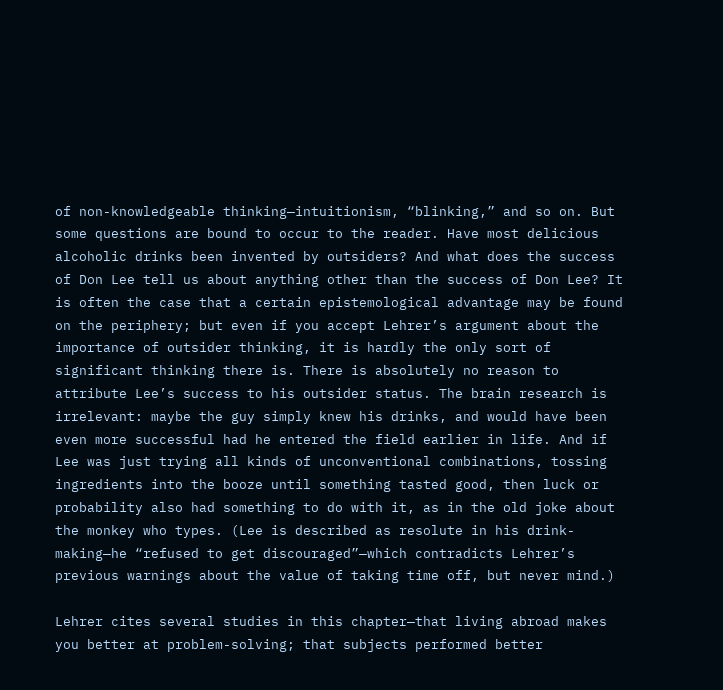of non-knowledgeable thinking—intuitionism, “blinking,” and so on. But some questions are bound to occur to the reader. Have most delicious alcoholic drinks been invented by outsiders? And what does the success of Don Lee tell us about anything other than the success of Don Lee? It is often the case that a certain epistemological advantage may be found on the periphery; but even if you accept Lehrer’s argument about the importance of outsider thinking, it is hardly the only sort of significant thinking there is. There is absolutely no reason to attribute Lee’s success to his outsider status. The brain research is irrelevant: maybe the guy simply knew his drinks, and would have been even more successful had he entered the field earlier in life. And if Lee was just trying all kinds of unconventional combinations, tossing ingredients into the booze until something tasted good, then luck or probability also had something to do with it, as in the old joke about the monkey who types. (Lee is described as resolute in his drink-making—he “refused to get discouraged”—which contradicts Lehrer’s previous warnings about the value of taking time off, but never mind.)

Lehrer cites several studies in this chapter—that living abroad makes you better at problem-solving; that subjects performed better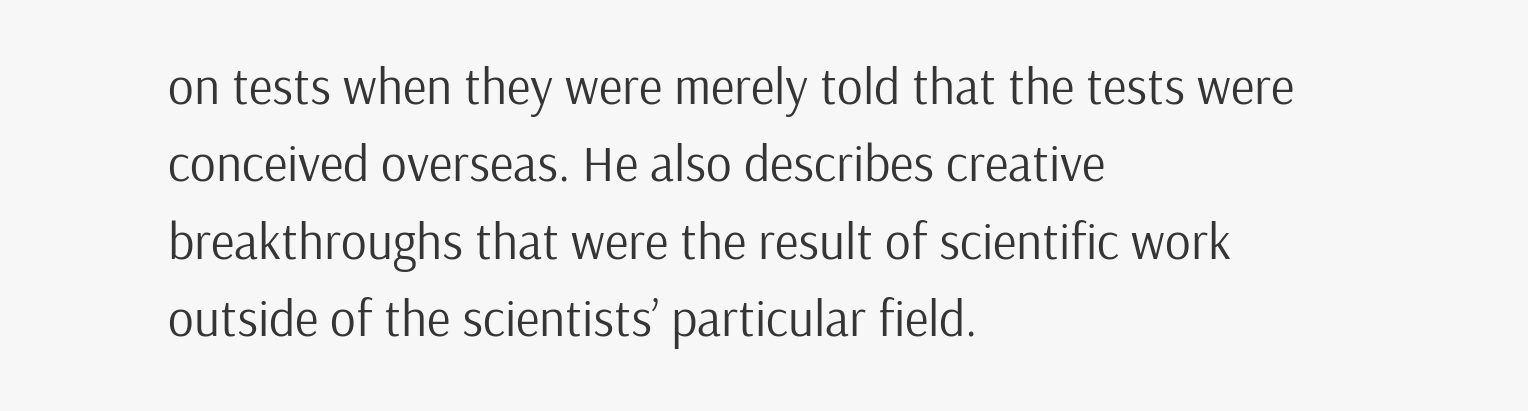on tests when they were merely told that the tests were conceived overseas. He also describes creative breakthroughs that were the result of scientific work outside of the scientists’ particular field.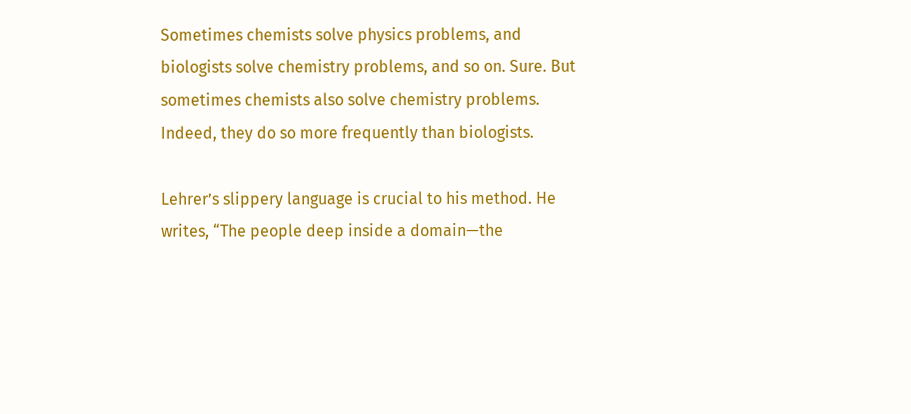Sometimes chemists solve physics problems, and biologists solve chemistry problems, and so on. Sure. But sometimes chemists also solve chemistry problems. Indeed, they do so more frequently than biologists.

Lehrer’s slippery language is crucial to his method. He writes, “The people deep inside a domain—the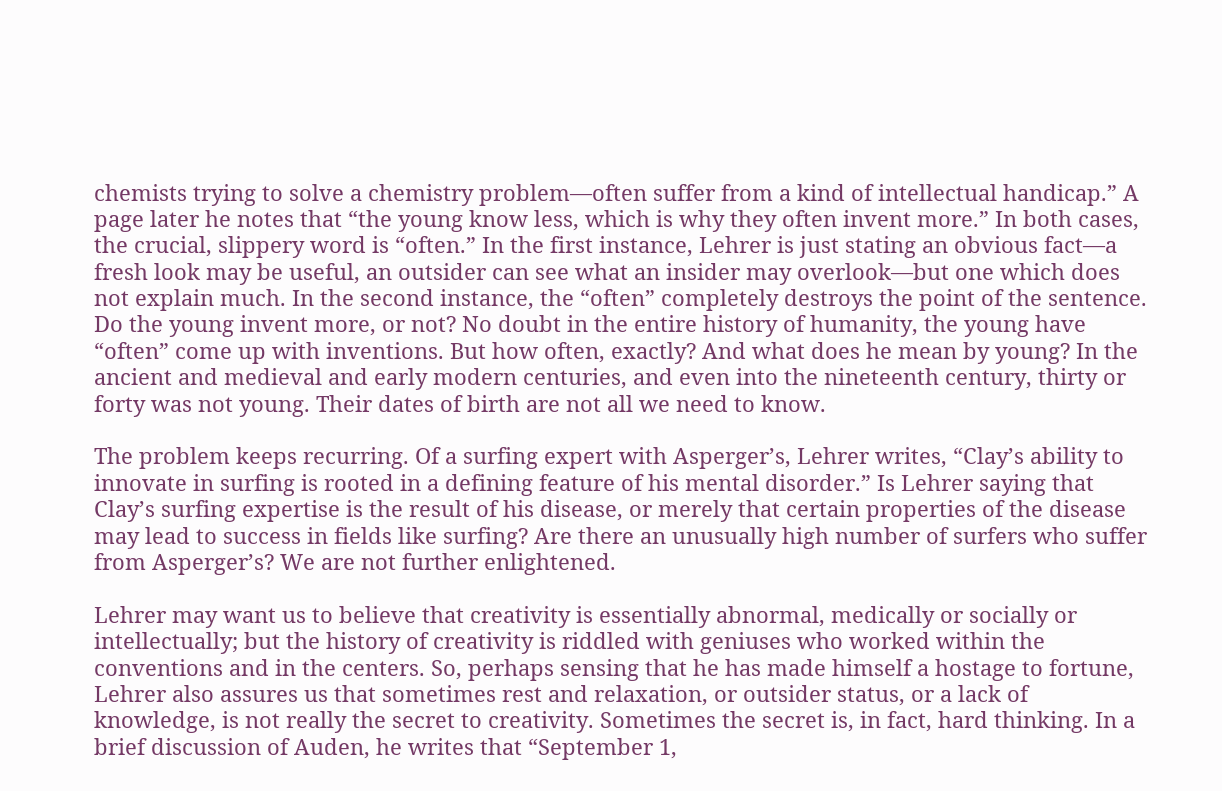chemists trying to solve a chemistry problem—often suffer from a kind of intellectual handicap.” A page later he notes that “the young know less, which is why they often invent more.” In both cases, the crucial, slippery word is “often.” In the first instance, Lehrer is just stating an obvious fact—a fresh look may be useful, an outsider can see what an insider may overlook—but one which does not explain much. In the second instance, the “often” completely destroys the point of the sentence. Do the young invent more, or not? No doubt in the entire history of humanity, the young have “often” come up with inventions. But how often, exactly? And what does he mean by young? In the ancient and medieval and early modern centuries, and even into the nineteenth century, thirty or forty was not young. Their dates of birth are not all we need to know.

The problem keeps recurring. Of a surfing expert with Asperger’s, Lehrer writes, “Clay’s ability to innovate in surfing is rooted in a defining feature of his mental disorder.” Is Lehrer saying that Clay’s surfing expertise is the result of his disease, or merely that certain properties of the disease may lead to success in fields like surfing? Are there an unusually high number of surfers who suffer from Asperger’s? We are not further enlightened.

Lehrer may want us to believe that creativity is essentially abnormal, medically or socially or intellectually; but the history of creativity is riddled with geniuses who worked within the conventions and in the centers. So, perhaps sensing that he has made himself a hostage to fortune, Lehrer also assures us that sometimes rest and relaxation, or outsider status, or a lack of knowledge, is not really the secret to creativity. Sometimes the secret is, in fact, hard thinking. In a brief discussion of Auden, he writes that “September 1,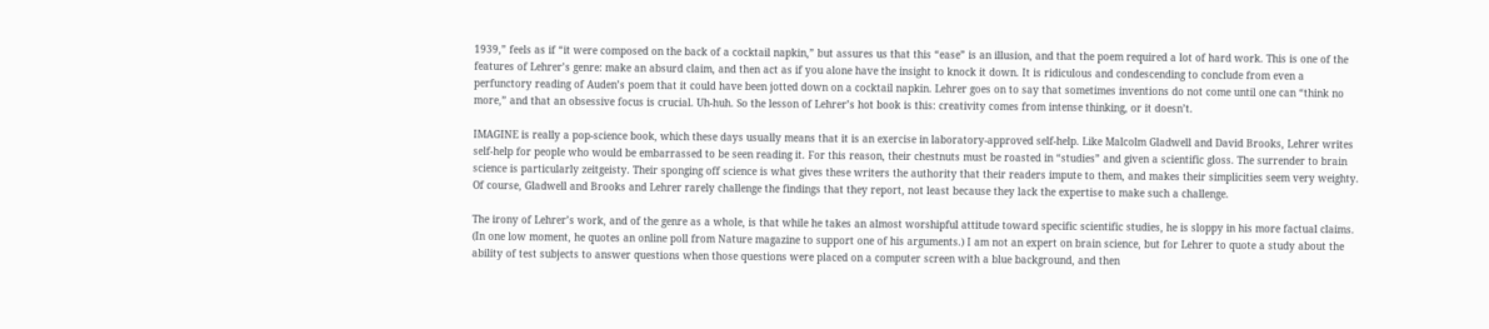1939,” feels as if “it were composed on the back of a cocktail napkin,” but assures us that this “ease” is an illusion, and that the poem required a lot of hard work. This is one of the features of Lehrer’s genre: make an absurd claim, and then act as if you alone have the insight to knock it down. It is ridiculous and condescending to conclude from even a perfunctory reading of Auden’s poem that it could have been jotted down on a cocktail napkin. Lehrer goes on to say that sometimes inventions do not come until one can “think no more,” and that an obsessive focus is crucial. Uh-huh. So the lesson of Lehrer’s hot book is this: creativity comes from intense thinking, or it doesn’t.

IMAGINE is really a pop-science book, which these days usually means that it is an exercise in laboratory-approved self-help. Like Malcolm Gladwell and David Brooks, Lehrer writes self-help for people who would be embarrassed to be seen reading it. For this reason, their chestnuts must be roasted in “studies” and given a scientific gloss. The surrender to brain science is particularly zeitgeisty. Their sponging off science is what gives these writers the authority that their readers impute to them, and makes their simplicities seem very weighty. Of course, Gladwell and Brooks and Lehrer rarely challenge the findings that they report, not least because they lack the expertise to make such a challenge.

The irony of Lehrer’s work, and of the genre as a whole, is that while he takes an almost worshipful attitude toward specific scientific studies, he is sloppy in his more factual claims. (In one low moment, he quotes an online poll from Nature magazine to support one of his arguments.) I am not an expert on brain science, but for Lehrer to quote a study about the ability of test subjects to answer questions when those questions were placed on a computer screen with a blue background, and then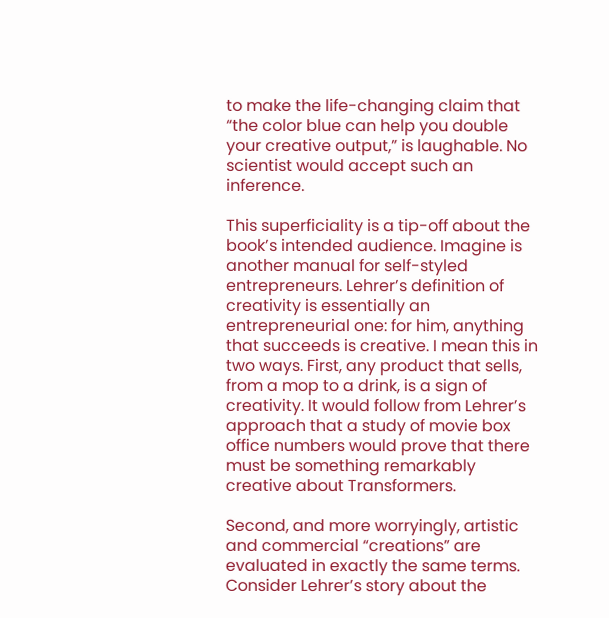to make the life-changing claim that “the color blue can help you double your creative output,” is laughable. No scientist would accept such an inference.

This superficiality is a tip-off about the book’s intended audience. Imagine is another manual for self-styled entrepreneurs. Lehrer’s definition of creativity is essentially an entrepreneurial one: for him, anything that succeeds is creative. I mean this in two ways. First, any product that sells, from a mop to a drink, is a sign of creativity. It would follow from Lehrer’s approach that a study of movie box office numbers would prove that there must be something remarkably creative about Transformers.

Second, and more worryingly, artistic and commercial “creations” are evaluated in exactly the same terms. Consider Lehrer’s story about the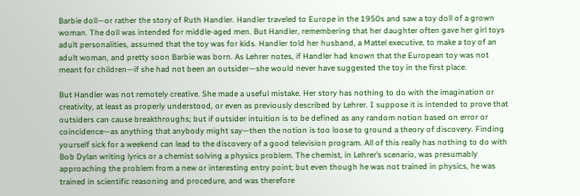Barbie doll—or rather the story of Ruth Handler. Handler traveled to Europe in the 1950s and saw a toy doll of a grown woman. The doll was intended for middle-aged men. But Handler, remembering that her daughter often gave her girl toys adult personalities, assumed that the toy was for kids. Handler told her husband, a Mattel executive, to make a toy of an adult woman, and pretty soon Barbie was born. As Lehrer notes, if Handler had known that the European toy was not meant for children—if she had not been an outsider—she would never have suggested the toy in the first place.

But Handler was not remotely creative. She made a useful mistake. Her story has nothing to do with the imagination or creativity, at least as properly understood, or even as previously described by Lehrer. I suppose it is intended to prove that outsiders can cause breakthroughs; but if outsider intuition is to be defined as any random notion based on error or coincidence—as anything that anybody might say—then the notion is too loose to ground a theory of discovery. Finding yourself sick for a weekend can lead to the discovery of a good television program. All of this really has nothing to do with Bob Dylan writing lyrics or a chemist solving a physics problem. The chemist, in Lehrer’s scenario, was presumably approaching the problem from a new or interesting entry point; but even though he was not trained in physics, he was trained in scientific reasoning and procedure, and was therefore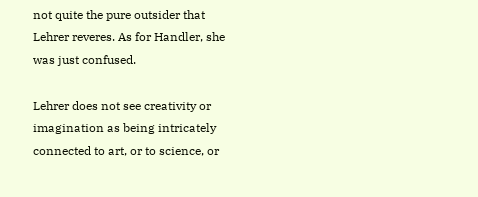not quite the pure outsider that Lehrer reveres. As for Handler, she was just confused.

Lehrer does not see creativity or imagination as being intricately connected to art, or to science, or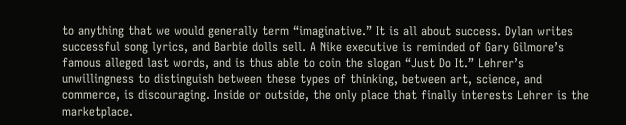to anything that we would generally term “imaginative.” It is all about success. Dylan writes successful song lyrics, and Barbie dolls sell. A Nike executive is reminded of Gary Gilmore’s famous alleged last words, and is thus able to coin the slogan “Just Do It.” Lehrer’s unwillingness to distinguish between these types of thinking, between art, science, and commerce, is discouraging. Inside or outside, the only place that finally interests Lehrer is the marketplace.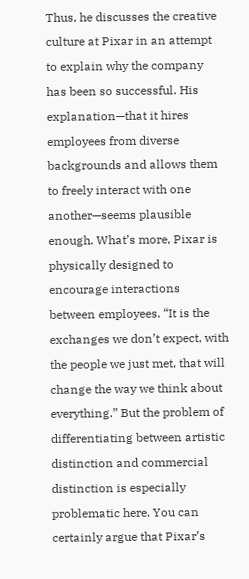Thus, he discusses the creative culture at Pixar in an attempt to explain why the company has been so successful. His explanation—that it hires employees from diverse backgrounds and allows them to freely interact with one another—seems plausible enough. What’s more, Pixar is physically designed to encourage interactions between employees. “It is the exchanges we don’t expect, with the people we just met, that will change the way we think about everything.” But the problem of differentiating between artistic distinction and commercial distinction is especially problematic here. You can certainly argue that Pixar’s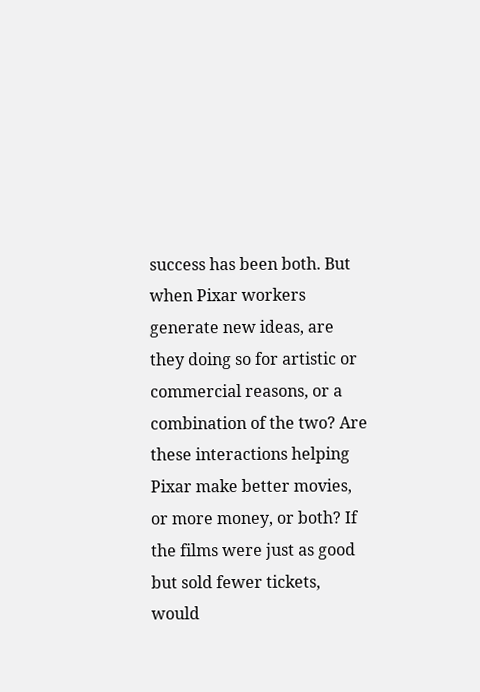success has been both. But when Pixar workers generate new ideas, are they doing so for artistic or commercial reasons, or a combination of the two? Are these interactions helping Pixar make better movies, or more money, or both? If the films were just as good but sold fewer tickets, would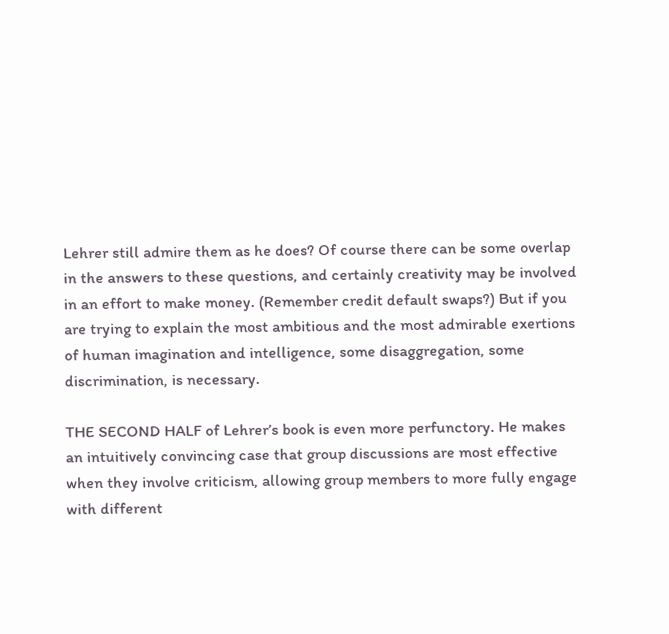Lehrer still admire them as he does? Of course there can be some overlap in the answers to these questions, and certainly creativity may be involved in an effort to make money. (Remember credit default swaps?) But if you are trying to explain the most ambitious and the most admirable exertions of human imagination and intelligence, some disaggregation, some discrimination, is necessary.

THE SECOND HALF of Lehrer’s book is even more perfunctory. He makes an intuitively convincing case that group discussions are most effective when they involve criticism, allowing group members to more fully engage with different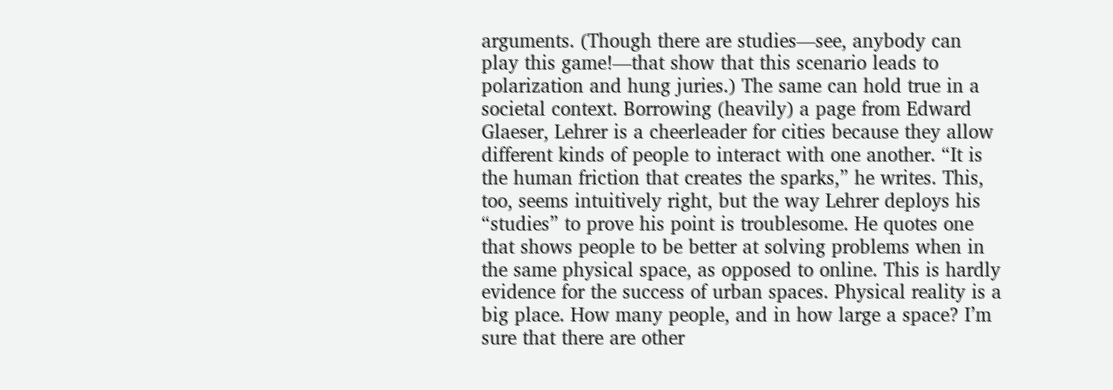arguments. (Though there are studies—see, anybody can play this game!—that show that this scenario leads to polarization and hung juries.) The same can hold true in a societal context. Borrowing (heavily) a page from Edward Glaeser, Lehrer is a cheerleader for cities because they allow different kinds of people to interact with one another. “It is the human friction that creates the sparks,” he writes. This, too, seems intuitively right, but the way Lehrer deploys his “studies” to prove his point is troublesome. He quotes one that shows people to be better at solving problems when in the same physical space, as opposed to online. This is hardly evidence for the success of urban spaces. Physical reality is a big place. How many people, and in how large a space? I’m sure that there are other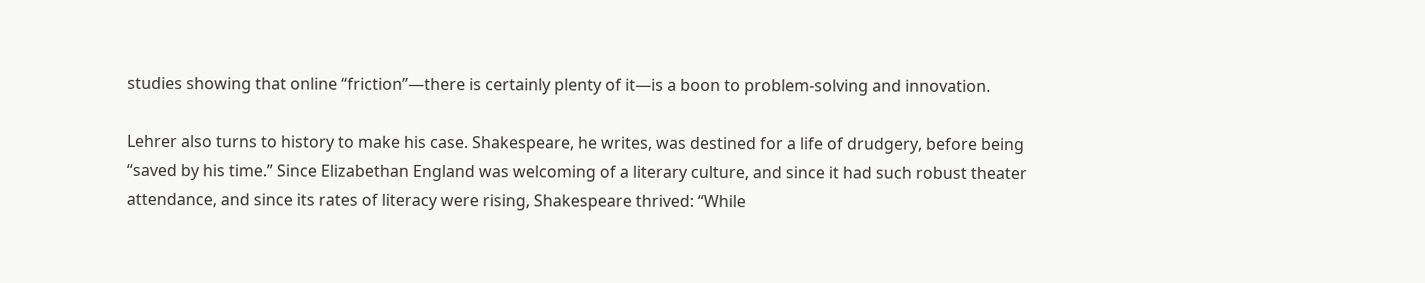studies showing that online “friction”—there is certainly plenty of it—is a boon to problem-solving and innovation.

Lehrer also turns to history to make his case. Shakespeare, he writes, was destined for a life of drudgery, before being “saved by his time.” Since Elizabethan England was welcoming of a literary culture, and since it had such robust theater attendance, and since its rates of literacy were rising, Shakespeare thrived: “While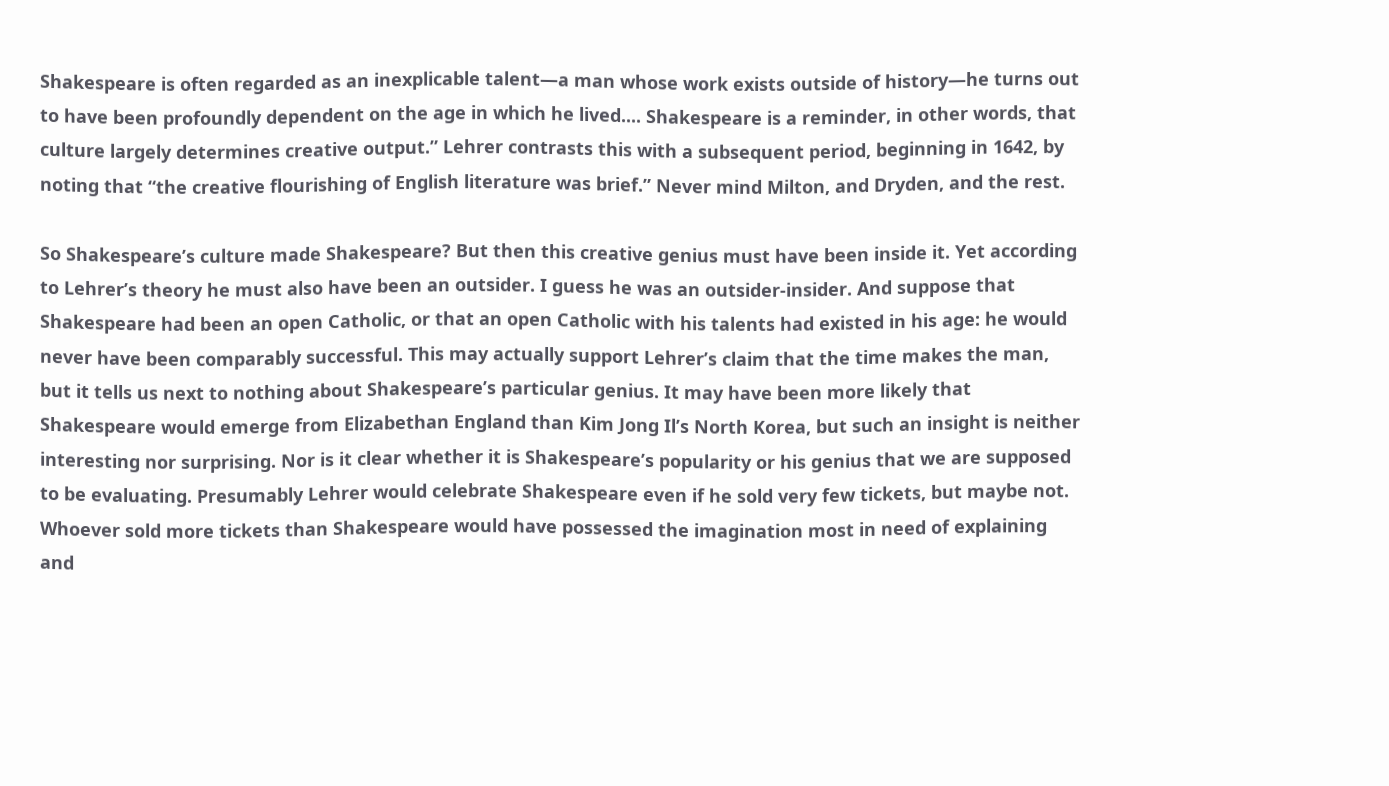Shakespeare is often regarded as an inexplicable talent—a man whose work exists outside of history—he turns out to have been profoundly dependent on the age in which he lived.... Shakespeare is a reminder, in other words, that culture largely determines creative output.” Lehrer contrasts this with a subsequent period, beginning in 1642, by noting that “the creative flourishing of English literature was brief.” Never mind Milton, and Dryden, and the rest.

So Shakespeare’s culture made Shakespeare? But then this creative genius must have been inside it. Yet according to Lehrer’s theory he must also have been an outsider. I guess he was an outsider-insider. And suppose that Shakespeare had been an open Catholic, or that an open Catholic with his talents had existed in his age: he would never have been comparably successful. This may actually support Lehrer’s claim that the time makes the man, but it tells us next to nothing about Shakespeare’s particular genius. It may have been more likely that Shakespeare would emerge from Elizabethan England than Kim Jong Il’s North Korea, but such an insight is neither interesting nor surprising. Nor is it clear whether it is Shakespeare’s popularity or his genius that we are supposed to be evaluating. Presumably Lehrer would celebrate Shakespeare even if he sold very few tickets, but maybe not. Whoever sold more tickets than Shakespeare would have possessed the imagination most in need of explaining and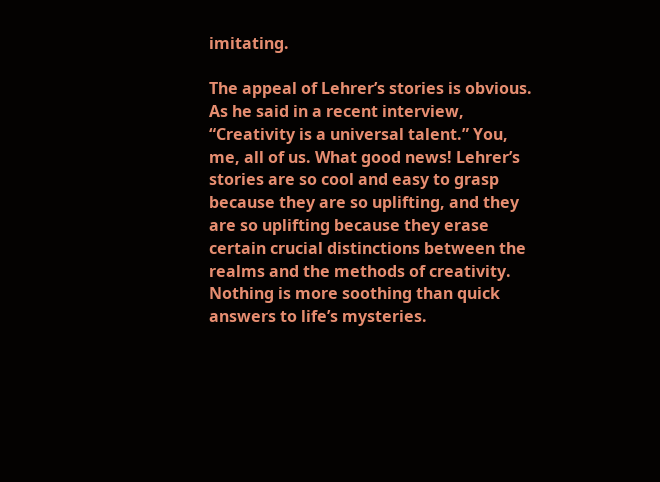imitating.

The appeal of Lehrer’s stories is obvious. As he said in a recent interview, “Creativity is a universal talent.” You, me, all of us. What good news! Lehrer’s stories are so cool and easy to grasp because they are so uplifting, and they are so uplifting because they erase certain crucial distinctions between the realms and the methods of creativity. Nothing is more soothing than quick answers to life’s mysteries.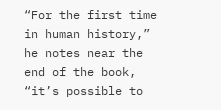“For the first time in human history,” he notes near the end of the book, “it’s possible to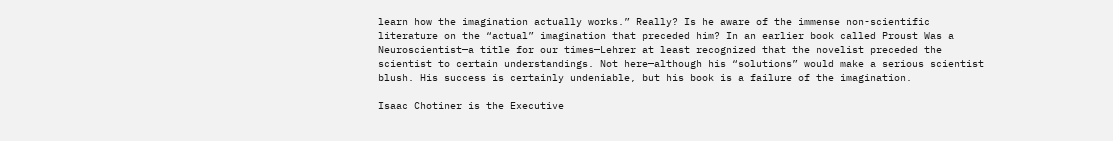learn how the imagination actually works.” Really? Is he aware of the immense non-scientific literature on the “actual” imagination that preceded him? In an earlier book called Proust Was a Neuroscientist—a title for our times—Lehrer at least recognized that the novelist preceded the scientist to certain understandings. Not here—although his “solutions” would make a serious scientist blush. His success is certainly undeniable, but his book is a failure of the imagination.

Isaac Chotiner is the Executive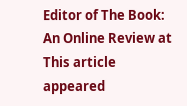Editor of The Book: An Online Review at This article appeared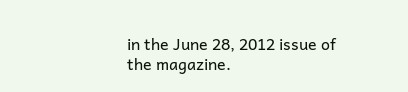in the June 28, 2012 issue of the magazine.